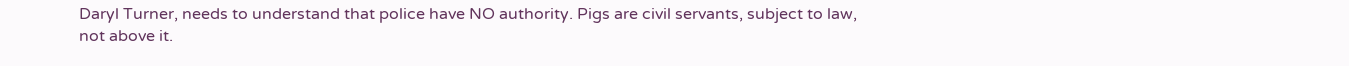Daryl Turner, needs to understand that police have NO authority. Pigs are civil servants, subject to law, not above it.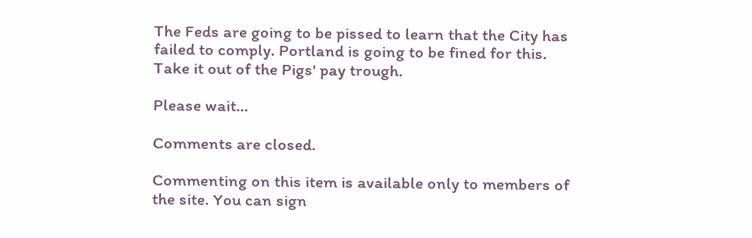The Feds are going to be pissed to learn that the City has failed to comply. Portland is going to be fined for this. Take it out of the Pigs' pay trough.

Please wait...

Comments are closed.

Commenting on this item is available only to members of the site. You can sign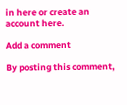in here or create an account here.

Add a comment

By posting this comment,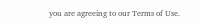you are agreeing to our Terms of Use.